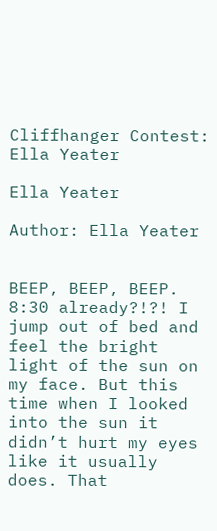Cliffhanger Contest: Ella Yeater

Ella Yeater

Author: Ella Yeater


BEEP, BEEP, BEEP. 8:30 already?!?! I jump out of bed and feel the bright light of the sun on my face. But this time when I looked into the sun it didn’t hurt my eyes like it usually does. That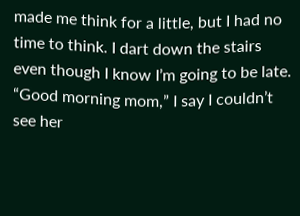made me think for a little, but I had no time to think. I dart down the stairs even though I know I’m going to be late. “Good morning mom,” I say I couldn’t see her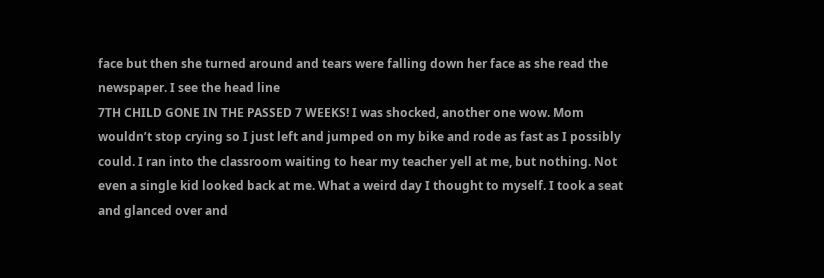face but then she turned around and tears were falling down her face as she read the newspaper. I see the head line
7TH CHILD GONE IN THE PASSED 7 WEEKS! I was shocked, another one wow. Mom wouldn’t stop crying so I just left and jumped on my bike and rode as fast as I possibly could. I ran into the classroom waiting to hear my teacher yell at me, but nothing. Not even a single kid looked back at me. What a weird day I thought to myself. I took a seat and glanced over and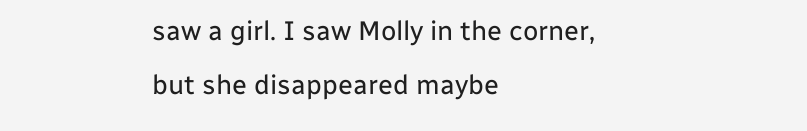saw a girl. I saw Molly in the corner, but she disappeared maybe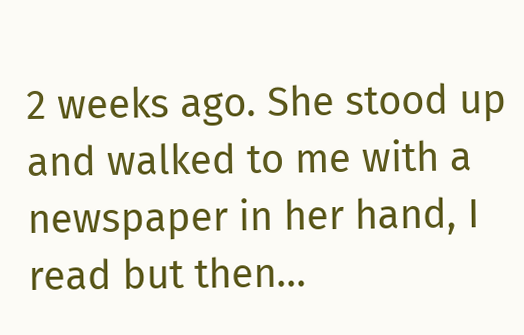2 weeks ago. She stood up and walked to me with a newspaper in her hand, I read but then…